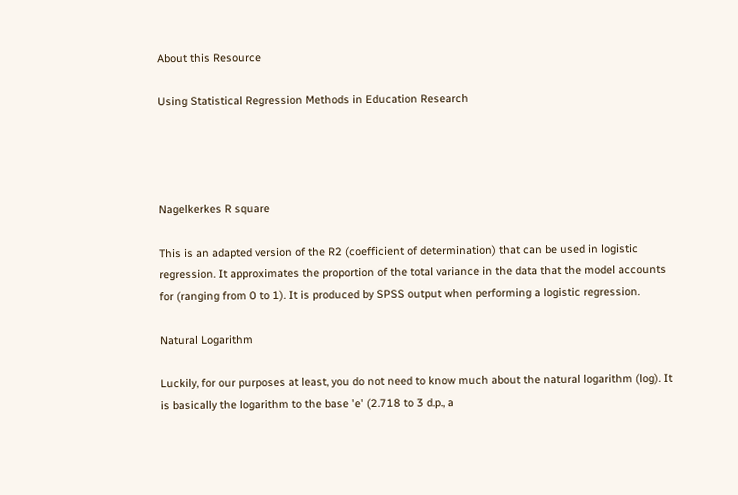About this Resource

Using Statistical Regression Methods in Education Research




Nagelkerkes R square

This is an adapted version of the R2 (coefficient of determination) that can be used in logistic regression. It approximates the proportion of the total variance in the data that the model accounts for (ranging from 0 to 1). It is produced by SPSS output when performing a logistic regression.

Natural Logarithm

Luckily, for our purposes at least, you do not need to know much about the natural logarithm (log). It is basically the logarithm to the base 'e' (2.718 to 3 d.p., a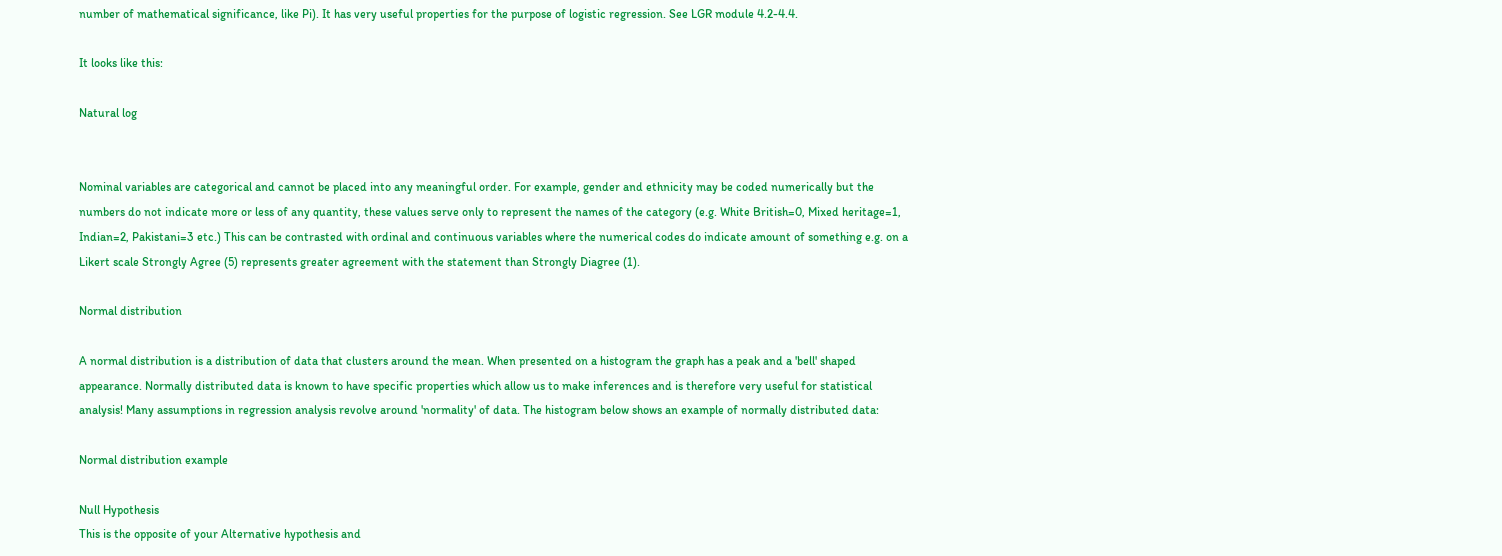number of mathematical significance, like Pi). It has very useful properties for the purpose of logistic regression. See LGR module 4.2-4.4.

It looks like this:

Natural log


Nominal variables are categorical and cannot be placed into any meaningful order. For example, gender and ethnicity may be coded numerically but the numbers do not indicate more or less of any quantity, these values serve only to represent the names of the category (e.g. White British=0, Mixed heritage=1, Indian=2, Pakistani=3 etc.) This can be contrasted with ordinal and continuous variables where the numerical codes do indicate amount of something e.g. on a Likert scale Strongly Agree (5) represents greater agreement with the statement than Strongly Diagree (1).

Normal distribution

A normal distribution is a distribution of data that clusters around the mean. When presented on a histogram the graph has a peak and a 'bell' shaped appearance. Normally distributed data is known to have specific properties which allow us to make inferences and is therefore very useful for statistical analysis! Many assumptions in regression analysis revolve around 'normality' of data. The histogram below shows an example of normally distributed data:

Normal distribution example

Null Hypothesis
This is the opposite of your Alternative hypothesis and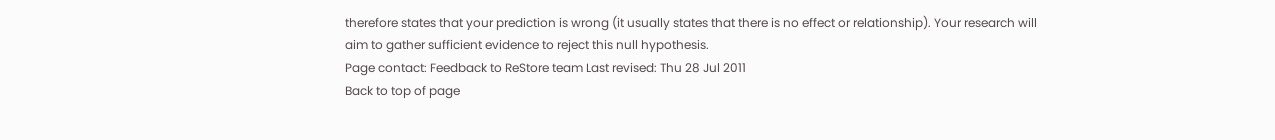therefore states that your prediction is wrong (it usually states that there is no effect or relationship). Your research will aim to gather sufficient evidence to reject this null hypothesis.
Page contact: Feedback to ReStore team Last revised: Thu 28 Jul 2011
Back to top of page